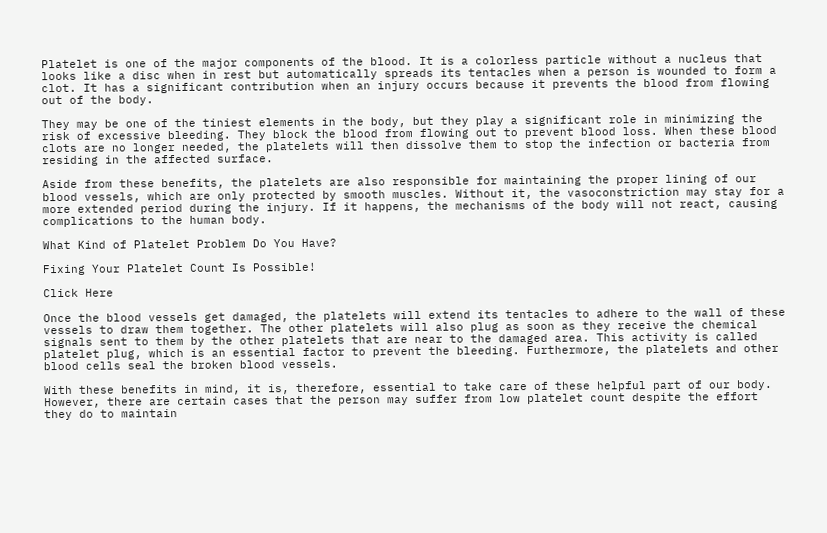Platelet is one of the major components of the blood. It is a colorless particle without a nucleus that looks like a disc when in rest but automatically spreads its tentacles when a person is wounded to form a clot. It has a significant contribution when an injury occurs because it prevents the blood from flowing out of the body.

They may be one of the tiniest elements in the body, but they play a significant role in minimizing the risk of excessive bleeding. They block the blood from flowing out to prevent blood loss. When these blood clots are no longer needed, the platelets will then dissolve them to stop the infection or bacteria from residing in the affected surface.

Aside from these benefits, the platelets are also responsible for maintaining the proper lining of our blood vessels, which are only protected by smooth muscles. Without it, the vasoconstriction may stay for a more extended period during the injury. If it happens, the mechanisms of the body will not react, causing complications to the human body.

What Kind of Platelet Problem Do You Have?

Fixing Your Platelet Count Is Possible!

Click Here

Once the blood vessels get damaged, the platelets will extend its tentacles to adhere to the wall of these vessels to draw them together. The other platelets will also plug as soon as they receive the chemical signals sent to them by the other platelets that are near to the damaged area. This activity is called platelet plug, which is an essential factor to prevent the bleeding. Furthermore, the platelets and other blood cells seal the broken blood vessels.

With these benefits in mind, it is, therefore, essential to take care of these helpful part of our body. However, there are certain cases that the person may suffer from low platelet count despite the effort they do to maintain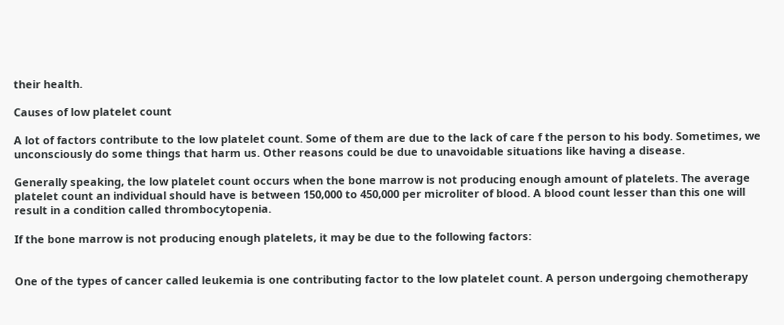their health.

Causes of low platelet count

A lot of factors contribute to the low platelet count. Some of them are due to the lack of care f the person to his body. Sometimes, we unconsciously do some things that harm us. Other reasons could be due to unavoidable situations like having a disease.

Generally speaking, the low platelet count occurs when the bone marrow is not producing enough amount of platelets. The average platelet count an individual should have is between 150,000 to 450,000 per microliter of blood. A blood count lesser than this one will result in a condition called thrombocytopenia.

If the bone marrow is not producing enough platelets, it may be due to the following factors:


One of the types of cancer called leukemia is one contributing factor to the low platelet count. A person undergoing chemotherapy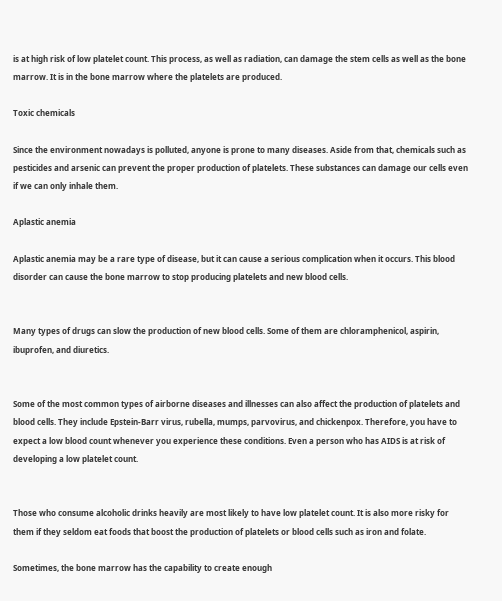is at high risk of low platelet count. This process, as well as radiation, can damage the stem cells as well as the bone marrow. It is in the bone marrow where the platelets are produced.

Toxic chemicals

Since the environment nowadays is polluted, anyone is prone to many diseases. Aside from that, chemicals such as pesticides and arsenic can prevent the proper production of platelets. These substances can damage our cells even if we can only inhale them.

Aplastic anemia

Aplastic anemia may be a rare type of disease, but it can cause a serious complication when it occurs. This blood disorder can cause the bone marrow to stop producing platelets and new blood cells.


Many types of drugs can slow the production of new blood cells. Some of them are chloramphenicol, aspirin, ibuprofen, and diuretics.


Some of the most common types of airborne diseases and illnesses can also affect the production of platelets and blood cells. They include Epstein-Barr virus, rubella, mumps, parvovirus, and chickenpox. Therefore, you have to expect a low blood count whenever you experience these conditions. Even a person who has AIDS is at risk of developing a low platelet count.


Those who consume alcoholic drinks heavily are most likely to have low platelet count. It is also more risky for them if they seldom eat foods that boost the production of platelets or blood cells such as iron and folate.

Sometimes, the bone marrow has the capability to create enough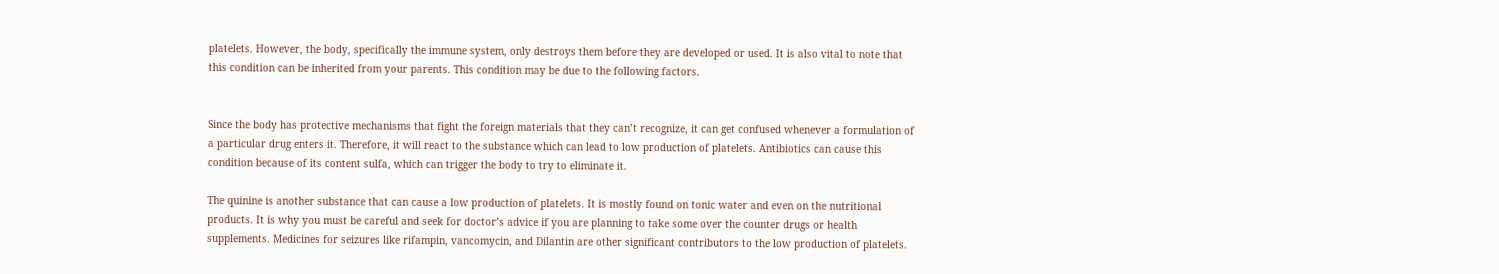platelets. However, the body, specifically the immune system, only destroys them before they are developed or used. It is also vital to note that this condition can be inherited from your parents. This condition may be due to the following factors.


Since the body has protective mechanisms that fight the foreign materials that they can’t recognize, it can get confused whenever a formulation of a particular drug enters it. Therefore, it will react to the substance which can lead to low production of platelets. Antibiotics can cause this condition because of its content sulfa, which can trigger the body to try to eliminate it.

The quinine is another substance that can cause a low production of platelets. It is mostly found on tonic water and even on the nutritional products. It is why you must be careful and seek for doctor’s advice if you are planning to take some over the counter drugs or health supplements. Medicines for seizures like rifampin, vancomycin, and Dilantin are other significant contributors to the low production of platelets.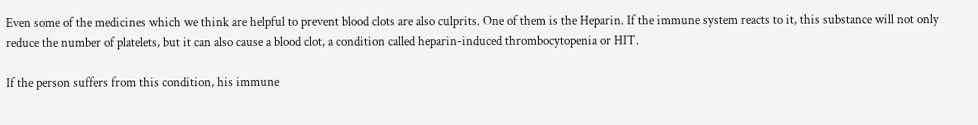Even some of the medicines which we think are helpful to prevent blood clots are also culprits. One of them is the Heparin. If the immune system reacts to it, this substance will not only reduce the number of platelets, but it can also cause a blood clot, a condition called heparin-induced thrombocytopenia or HIT.

If the person suffers from this condition, his immune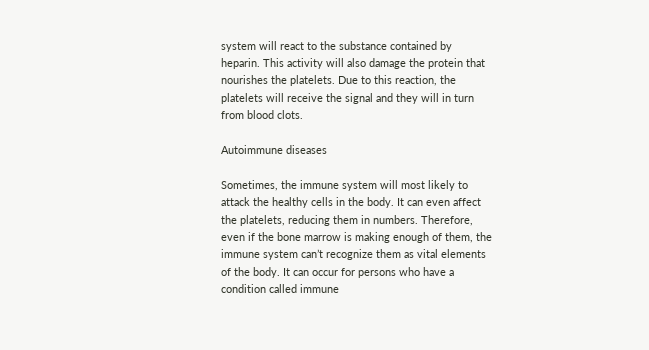system will react to the substance contained by heparin. This activity will also damage the protein that nourishes the platelets. Due to this reaction, the platelets will receive the signal and they will in turn from blood clots.

Autoimmune diseases

Sometimes, the immune system will most likely to attack the healthy cells in the body. It can even affect the platelets, reducing them in numbers. Therefore, even if the bone marrow is making enough of them, the immune system can’t recognize them as vital elements of the body. It can occur for persons who have a condition called immune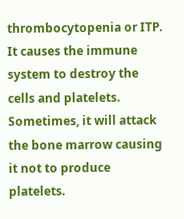thrombocytopenia or ITP. It causes the immune system to destroy the cells and platelets. Sometimes, it will attack the bone marrow causing it not to produce platelets.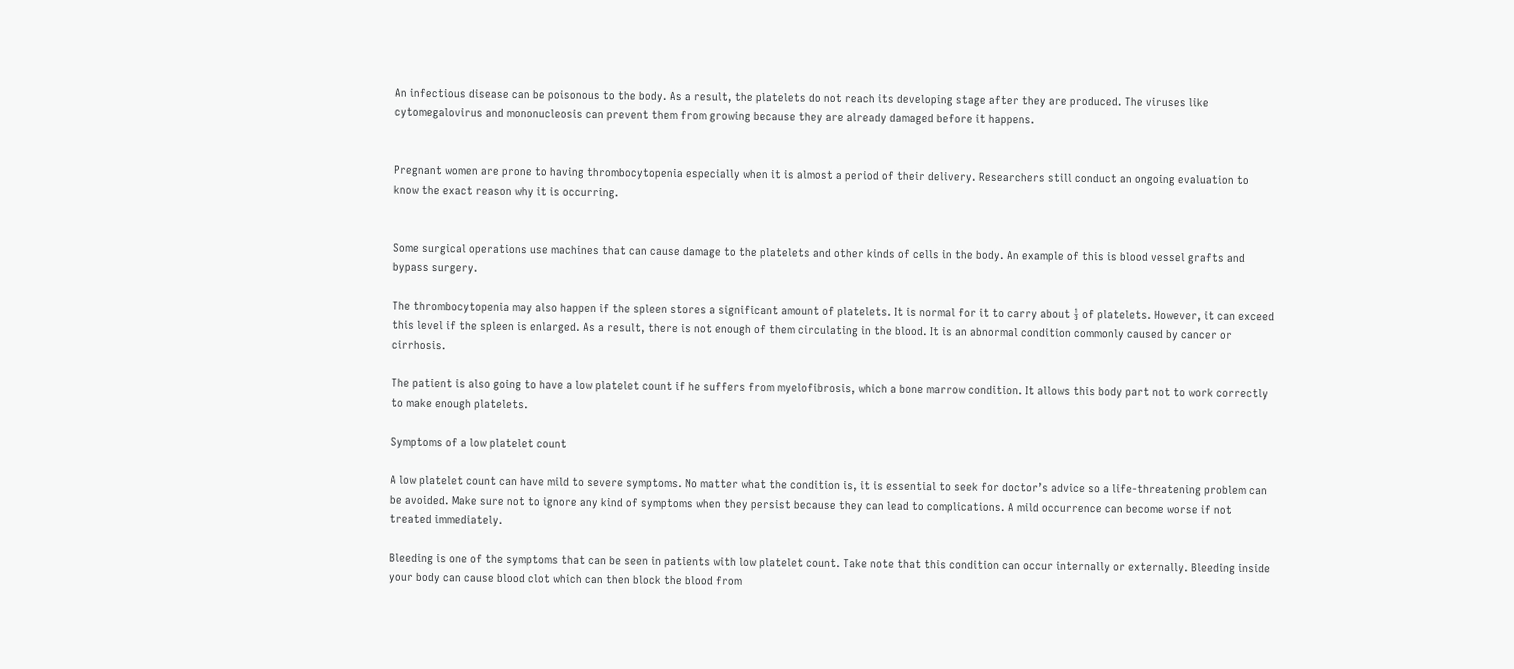An infectious disease can be poisonous to the body. As a result, the platelets do not reach its developing stage after they are produced. The viruses like cytomegalovirus and mononucleosis can prevent them from growing because they are already damaged before it happens.


Pregnant women are prone to having thrombocytopenia especially when it is almost a period of their delivery. Researchers still conduct an ongoing evaluation to know the exact reason why it is occurring.


Some surgical operations use machines that can cause damage to the platelets and other kinds of cells in the body. An example of this is blood vessel grafts and bypass surgery.

The thrombocytopenia may also happen if the spleen stores a significant amount of platelets. It is normal for it to carry about ⅓ of platelets. However, it can exceed this level if the spleen is enlarged. As a result, there is not enough of them circulating in the blood. It is an abnormal condition commonly caused by cancer or cirrhosis.

The patient is also going to have a low platelet count if he suffers from myelofibrosis, which a bone marrow condition. It allows this body part not to work correctly to make enough platelets.

Symptoms of a low platelet count

A low platelet count can have mild to severe symptoms. No matter what the condition is, it is essential to seek for doctor’s advice so a life-threatening problem can be avoided. Make sure not to ignore any kind of symptoms when they persist because they can lead to complications. A mild occurrence can become worse if not treated immediately.

Bleeding is one of the symptoms that can be seen in patients with low platelet count. Take note that this condition can occur internally or externally. Bleeding inside your body can cause blood clot which can then block the blood from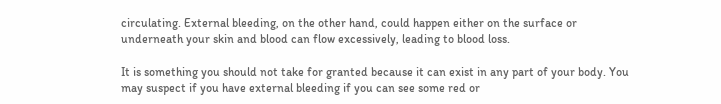circulating. External bleeding, on the other hand, could happen either on the surface or underneath your skin and blood can flow excessively, leading to blood loss.

It is something you should not take for granted because it can exist in any part of your body. You may suspect if you have external bleeding if you can see some red or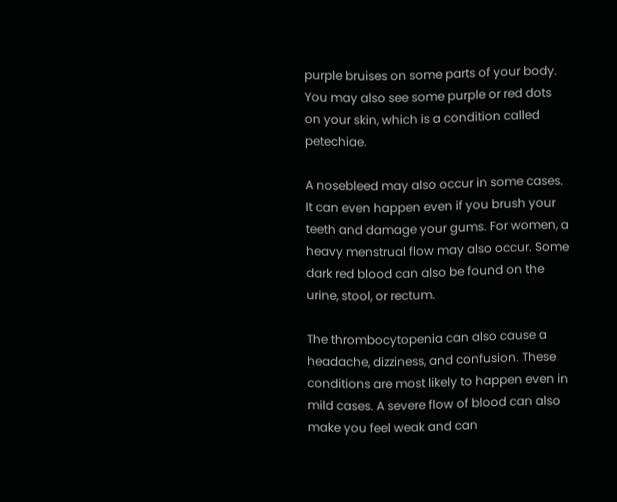purple bruises on some parts of your body. You may also see some purple or red dots on your skin, which is a condition called petechiae.

A nosebleed may also occur in some cases. It can even happen even if you brush your teeth and damage your gums. For women, a heavy menstrual flow may also occur. Some dark red blood can also be found on the urine, stool, or rectum.

The thrombocytopenia can also cause a headache, dizziness, and confusion. These conditions are most likely to happen even in mild cases. A severe flow of blood can also make you feel weak and can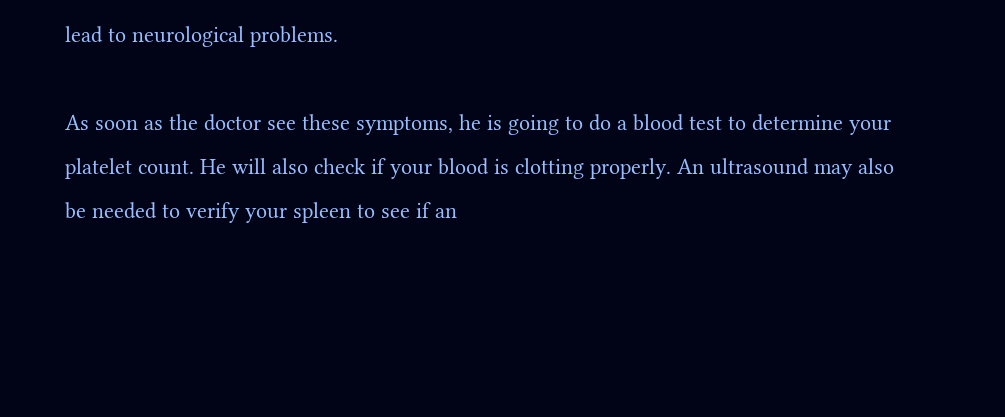lead to neurological problems.

As soon as the doctor see these symptoms, he is going to do a blood test to determine your platelet count. He will also check if your blood is clotting properly. An ultrasound may also be needed to verify your spleen to see if an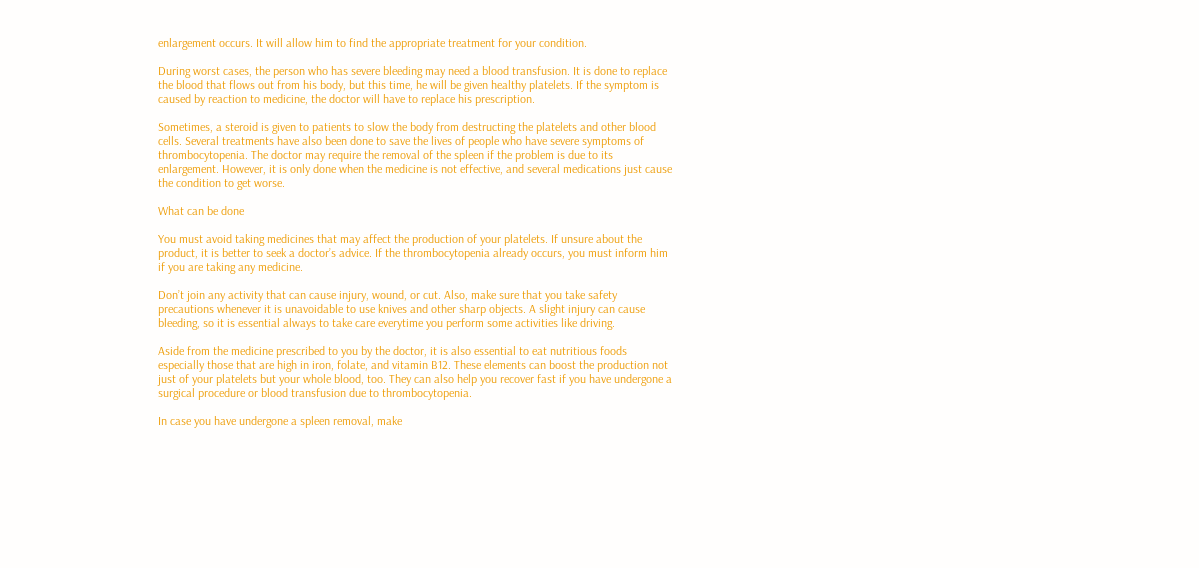enlargement occurs. It will allow him to find the appropriate treatment for your condition.

During worst cases, the person who has severe bleeding may need a blood transfusion. It is done to replace the blood that flows out from his body, but this time, he will be given healthy platelets. If the symptom is caused by reaction to medicine, the doctor will have to replace his prescription.

Sometimes, a steroid is given to patients to slow the body from destructing the platelets and other blood cells. Several treatments have also been done to save the lives of people who have severe symptoms of thrombocytopenia. The doctor may require the removal of the spleen if the problem is due to its enlargement. However, it is only done when the medicine is not effective, and several medications just cause the condition to get worse.

What can be done

You must avoid taking medicines that may affect the production of your platelets. If unsure about the product, it is better to seek a doctor’s advice. If the thrombocytopenia already occurs, you must inform him if you are taking any medicine.

Don’t join any activity that can cause injury, wound, or cut. Also, make sure that you take safety precautions whenever it is unavoidable to use knives and other sharp objects. A slight injury can cause bleeding, so it is essential always to take care everytime you perform some activities like driving.

Aside from the medicine prescribed to you by the doctor, it is also essential to eat nutritious foods especially those that are high in iron, folate, and vitamin B12. These elements can boost the production not just of your platelets but your whole blood, too. They can also help you recover fast if you have undergone a surgical procedure or blood transfusion due to thrombocytopenia.

In case you have undergone a spleen removal, make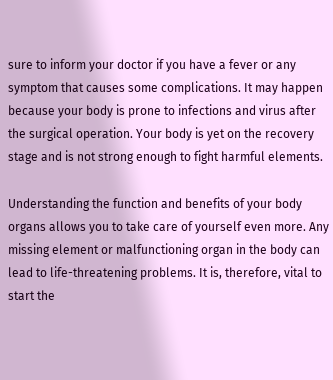sure to inform your doctor if you have a fever or any symptom that causes some complications. It may happen because your body is prone to infections and virus after the surgical operation. Your body is yet on the recovery stage and is not strong enough to fight harmful elements.

Understanding the function and benefits of your body organs allows you to take care of yourself even more. Any missing element or malfunctioning organ in the body can lead to life-threatening problems. It is, therefore, vital to start the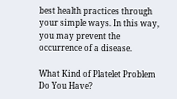best health practices through your simple ways. In this way, you may prevent the occurrence of a disease.

What Kind of Platelet Problem Do You Have?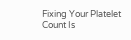Fixing Your Platelet Count Is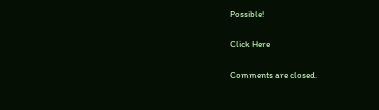Possible!

Click Here

Comments are closed.